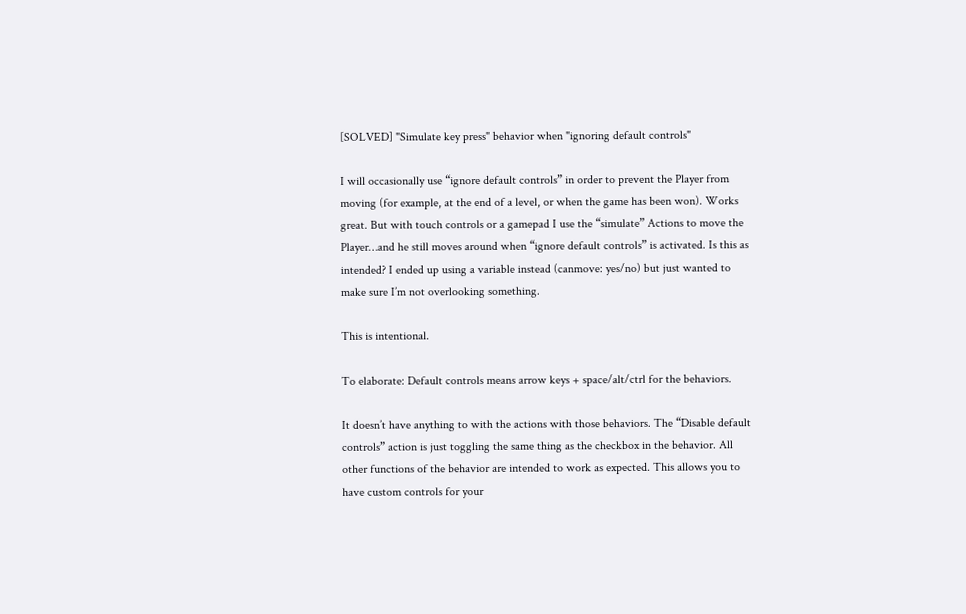[SOLVED] "Simulate key press" behavior when "ignoring default controls"

I will occasionally use “ignore default controls” in order to prevent the Player from moving (for example, at the end of a level, or when the game has been won). Works great. But with touch controls or a gamepad I use the “simulate” Actions to move the Player…and he still moves around when “ignore default controls” is activated. Is this as intended? I ended up using a variable instead (canmove: yes/no) but just wanted to make sure I’m not overlooking something.

This is intentional.

To elaborate: Default controls means arrow keys + space/alt/ctrl for the behaviors.

It doesn’t have anything to with the actions with those behaviors. The “Disable default controls” action is just toggling the same thing as the checkbox in the behavior. All other functions of the behavior are intended to work as expected. This allows you to have custom controls for your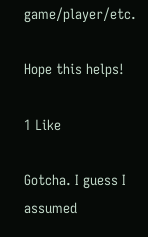game/player/etc.

Hope this helps!

1 Like

Gotcha. I guess I assumed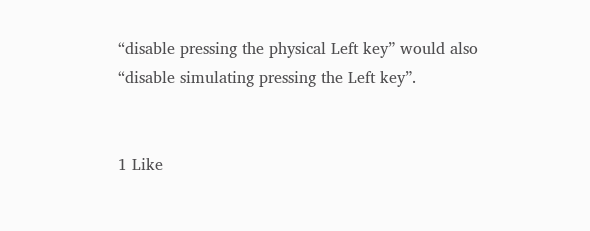“disable pressing the physical Left key” would also “disable simulating pressing the Left key”.


1 Like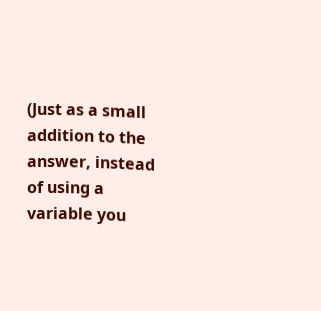(Just as a small addition to the answer, instead of using a variable you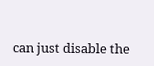can just disable the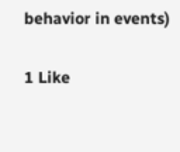behavior in events)

1 Like